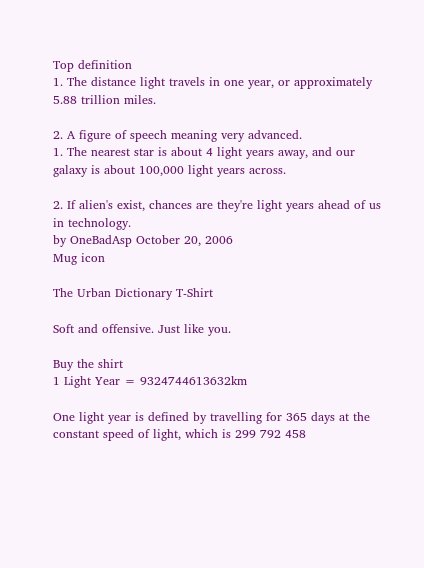Top definition
1. The distance light travels in one year, or approximately 5.88 trillion miles.

2. A figure of speech meaning very advanced.
1. The nearest star is about 4 light years away, and our galaxy is about 100,000 light years across.

2. If alien's exist, chances are they're light years ahead of us in technology.
by OneBadAsp October 20, 2006
Mug icon

The Urban Dictionary T-Shirt

Soft and offensive. Just like you.

Buy the shirt
1 Light Year = 9324744613632km

One light year is defined by travelling for 365 days at the constant speed of light, which is 299 792 458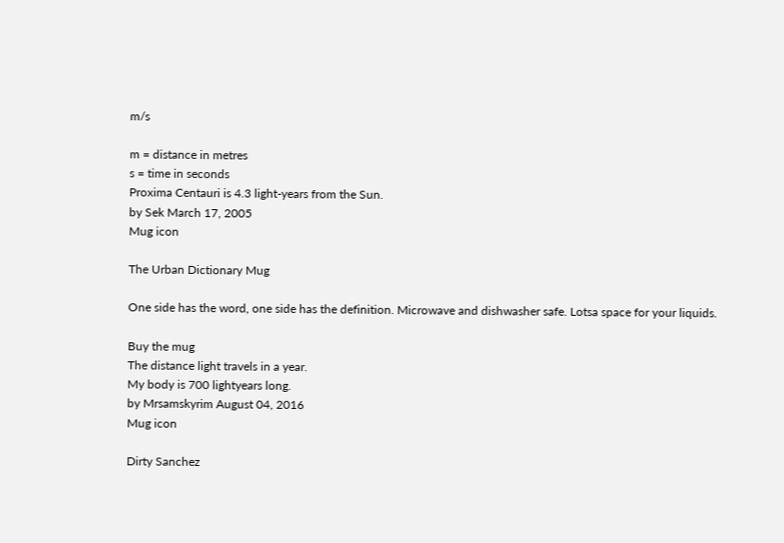m/s

m = distance in metres
s = time in seconds
Proxima Centauri is 4.3 light-years from the Sun.
by Sek March 17, 2005
Mug icon

The Urban Dictionary Mug

One side has the word, one side has the definition. Microwave and dishwasher safe. Lotsa space for your liquids.

Buy the mug
The distance light travels in a year.
My body is 700 lightyears long.
by Mrsamskyrim August 04, 2016
Mug icon

Dirty Sanchez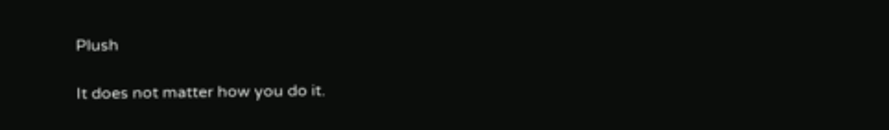Plush

It does not matter how you do it.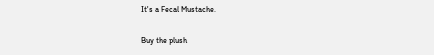It's a Fecal Mustache.

Buy the plush